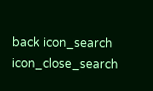back icon_search icon_close_search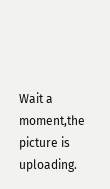Wait a moment,the picture is uploading.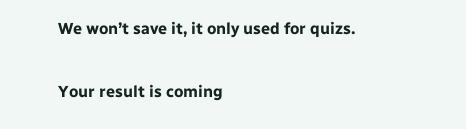We won’t save it, it only used for quizs.

Your result is coming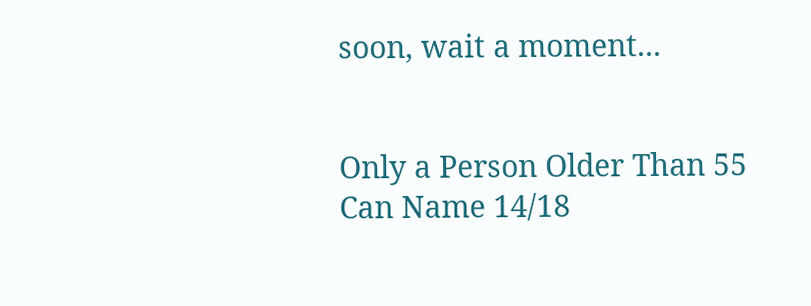soon, wait a moment...


Only a Person Older Than 55 Can Name 14/18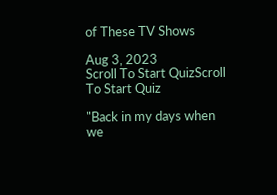of These TV Shows

Aug 3, 2023
Scroll To Start QuizScroll To Start Quiz

"Back in my days when we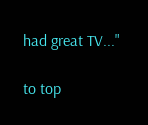had great TV..."

to top